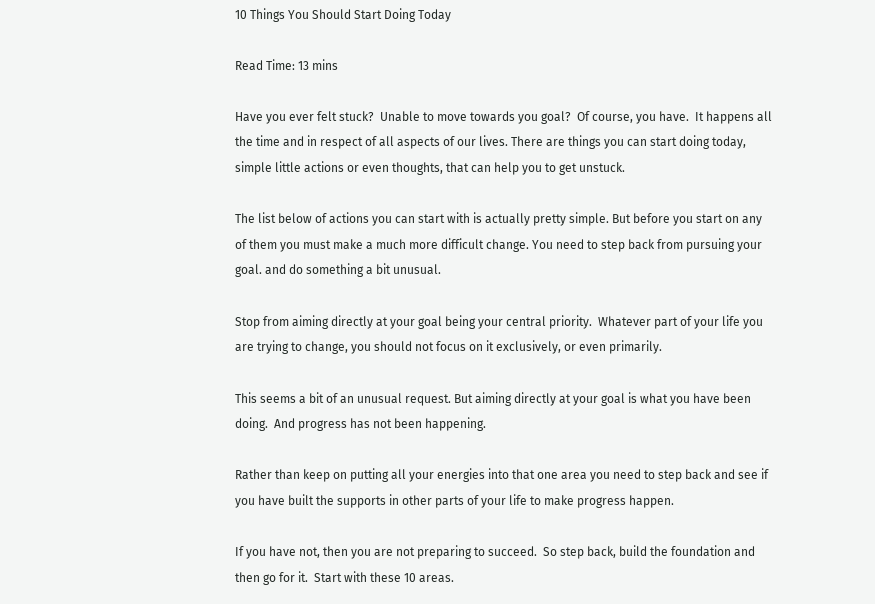10 Things You Should Start Doing Today

Read Time: 13 mins

Have you ever felt stuck?  Unable to move towards you goal?  Of course, you have.  It happens all the time and in respect of all aspects of our lives. There are things you can start doing today, simple little actions or even thoughts, that can help you to get unstuck.

The list below of actions you can start with is actually pretty simple. But before you start on any of them you must make a much more difficult change. You need to step back from pursuing your goal. and do something a bit unusual.

Stop from aiming directly at your goal being your central priority.  Whatever part of your life you are trying to change, you should not focus on it exclusively, or even primarily.

This seems a bit of an unusual request. But aiming directly at your goal is what you have been doing.  And progress has not been happening.

Rather than keep on putting all your energies into that one area you need to step back and see if you have built the supports in other parts of your life to make progress happen.

If you have not, then you are not preparing to succeed.  So step back, build the foundation and then go for it.  Start with these 10 areas.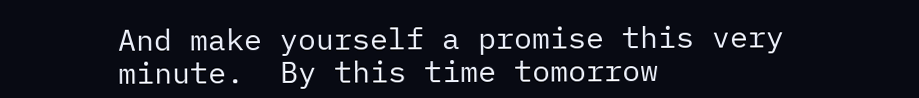And make yourself a promise this very minute.  By this time tomorrow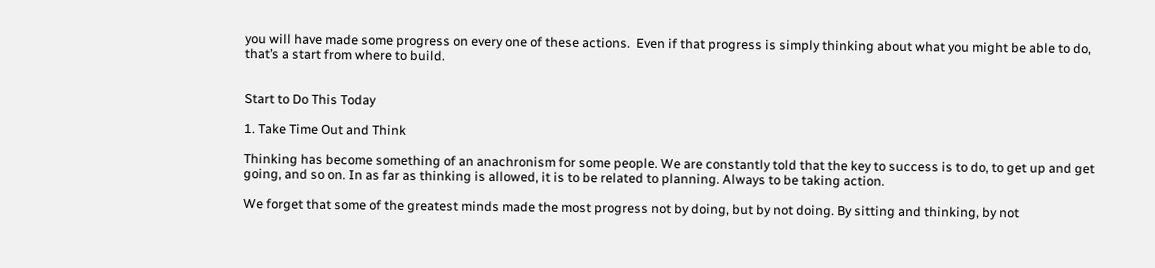you will have made some progress on every one of these actions.  Even if that progress is simply thinking about what you might be able to do, that’s a start from where to build.


Start to Do This Today

1. Take Time Out and Think

Thinking has become something of an anachronism for some people. We are constantly told that the key to success is to do, to get up and get going, and so on. In as far as thinking is allowed, it is to be related to planning. Always to be taking action.

We forget that some of the greatest minds made the most progress not by doing, but by not doing. By sitting and thinking, by not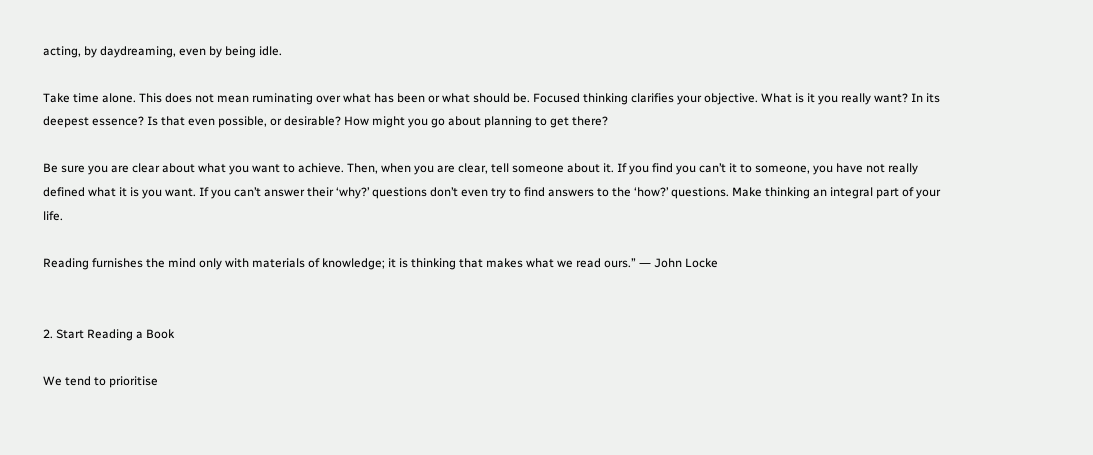acting, by daydreaming, even by being idle.

Take time alone. This does not mean ruminating over what has been or what should be. Focused thinking clarifies your objective. What is it you really want? In its deepest essence? Is that even possible, or desirable? How might you go about planning to get there?

Be sure you are clear about what you want to achieve. Then, when you are clear, tell someone about it. If you find you can’t it to someone, you have not really defined what it is you want. If you can’t answer their ‘why?’ questions don’t even try to find answers to the ‘how?’ questions. Make thinking an integral part of your life.

Reading furnishes the mind only with materials of knowledge; it is thinking that makes what we read ours.” ― John Locke


2. Start Reading a Book

We tend to prioritise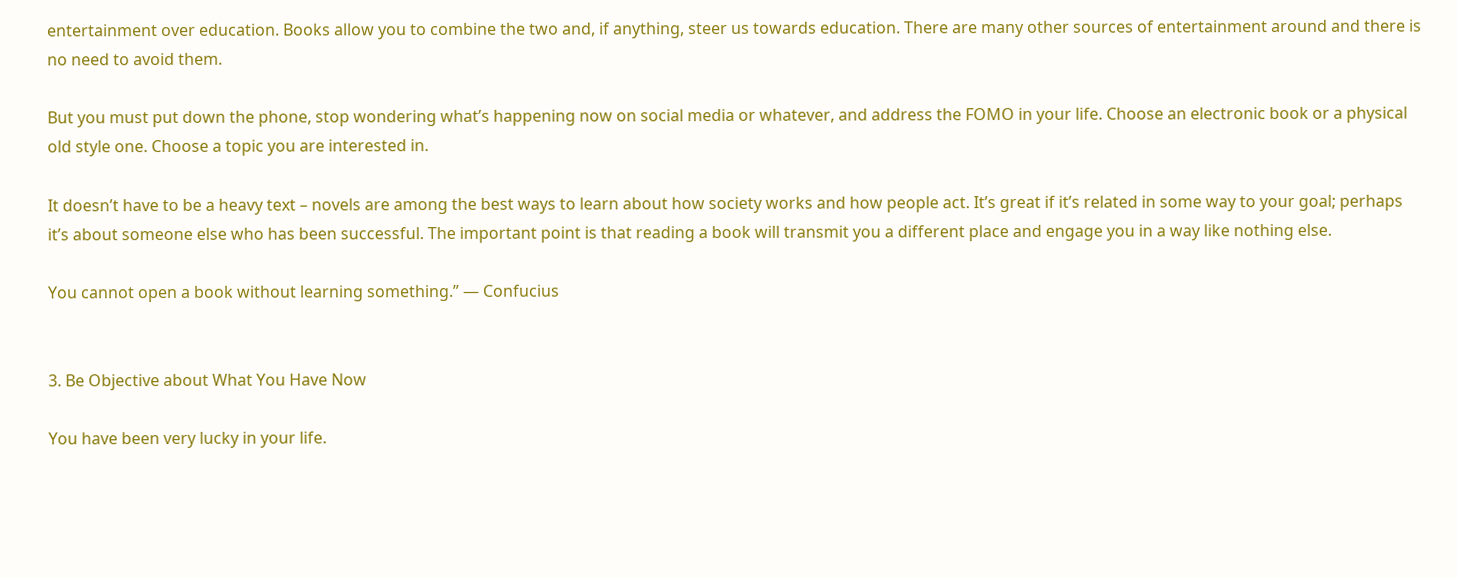entertainment over education. Books allow you to combine the two and, if anything, steer us towards education. There are many other sources of entertainment around and there is no need to avoid them.

But you must put down the phone, stop wondering what’s happening now on social media or whatever, and address the FOMO in your life. Choose an electronic book or a physical old style one. Choose a topic you are interested in.

It doesn’t have to be a heavy text – novels are among the best ways to learn about how society works and how people act. It’s great if it’s related in some way to your goal; perhaps it’s about someone else who has been successful. The important point is that reading a book will transmit you a different place and engage you in a way like nothing else.

You cannot open a book without learning something.” ― Confucius


3. Be Objective about What You Have Now

You have been very lucky in your life.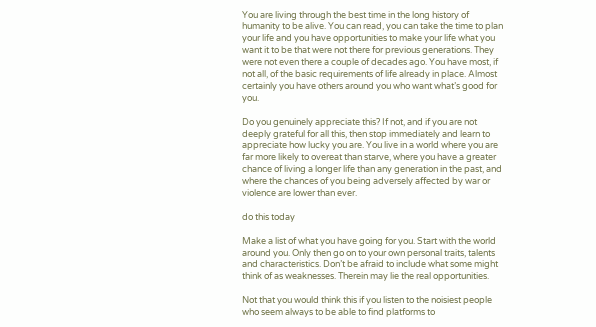You are living through the best time in the long history of humanity to be alive. You can read, you can take the time to plan your life and you have opportunities to make your life what you want it to be that were not there for previous generations. They were not even there a couple of decades ago. You have most, if not all, of the basic requirements of life already in place. Almost certainly you have others around you who want what’s good for you.

Do you genuinely appreciate this? If not, and if you are not deeply grateful for all this, then stop immediately and learn to appreciate how lucky you are. You live in a world where you are far more likely to overeat than starve, where you have a greater chance of living a longer life than any generation in the past, and where the chances of you being adversely affected by war or violence are lower than ever.

do this today

Make a list of what you have going for you. Start with the world around you. Only then go on to your own personal traits, talents and characteristics. Don’t be afraid to include what some might think of as weaknesses. Therein may lie the real opportunities.

Not that you would think this if you listen to the noisiest people who seem always to be able to find platforms to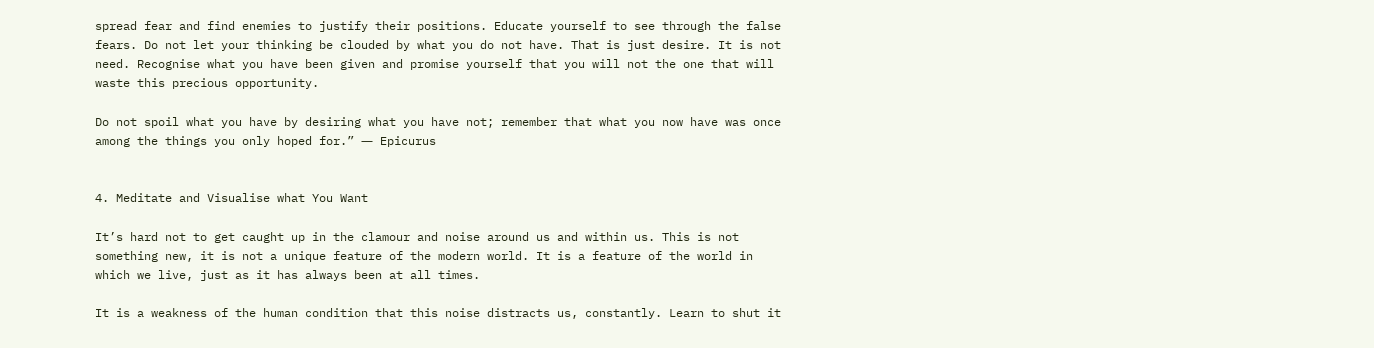spread fear and find enemies to justify their positions. Educate yourself to see through the false fears. Do not let your thinking be clouded by what you do not have. That is just desire. It is not need. Recognise what you have been given and promise yourself that you will not the one that will waste this precious opportunity.

Do not spoil what you have by desiring what you have not; remember that what you now have was once among the things you only hoped for.” ― Epicurus


4. Meditate and Visualise what You Want

It’s hard not to get caught up in the clamour and noise around us and within us. This is not something new, it is not a unique feature of the modern world. It is a feature of the world in which we live, just as it has always been at all times.

It is a weakness of the human condition that this noise distracts us, constantly. Learn to shut it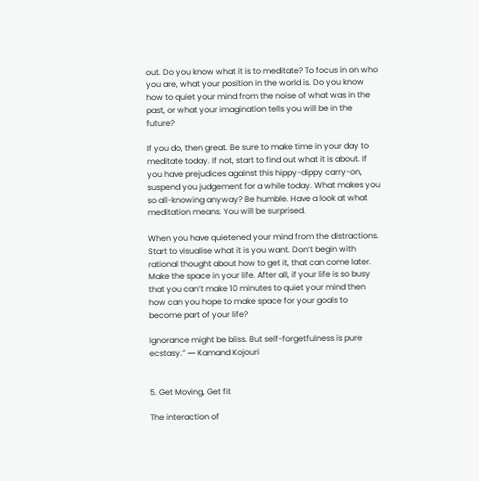out. Do you know what it is to meditate? To focus in on who you are, what your position in the world is. Do you know how to quiet your mind from the noise of what was in the past, or what your imagination tells you will be in the future?

If you do, then great. Be sure to make time in your day to meditate today. If not, start to find out what it is about. If you have prejudices against this hippy-dippy carry-on, suspend you judgement for a while today. What makes you so all-knowing anyway? Be humble. Have a look at what meditation means. You will be surprised.

When you have quietened your mind from the distractions. Start to visualise what it is you want. Don’t begin with rational thought about how to get it, that can come later. Make the space in your life. After all, if your life is so busy that you can’t make 10 minutes to quiet your mind then how can you hope to make space for your goals to become part of your life?

Ignorance might be bliss. But self-forgetfulness is pure ecstasy.” ― Kamand Kojouri


5. Get Moving, Get fit

The interaction of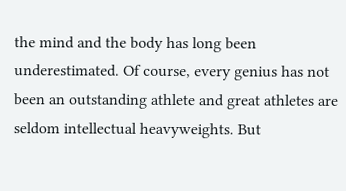the mind and the body has long been underestimated. Of course, every genius has not been an outstanding athlete and great athletes are seldom intellectual heavyweights. But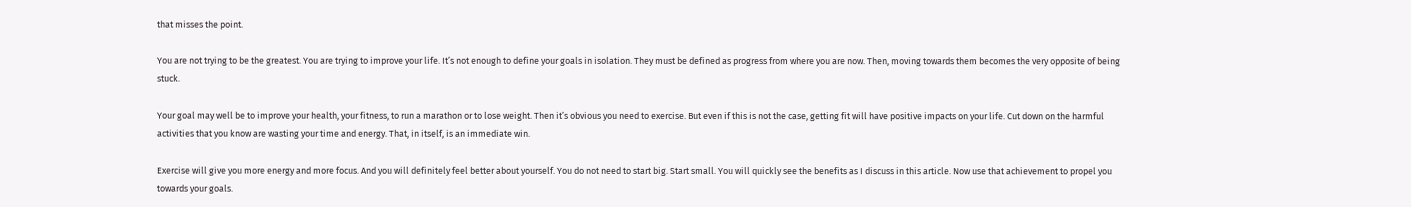that misses the point.

You are not trying to be the greatest. You are trying to improve your life. It’s not enough to define your goals in isolation. They must be defined as progress from where you are now. Then, moving towards them becomes the very opposite of being stuck.

Your goal may well be to improve your health, your fitness, to run a marathon or to lose weight. Then it’s obvious you need to exercise. But even if this is not the case, getting fit will have positive impacts on your life. Cut down on the harmful activities that you know are wasting your time and energy. That, in itself, is an immediate win.

Exercise will give you more energy and more focus. And you will definitely feel better about yourself. You do not need to start big. Start small. You will quickly see the benefits as I discuss in this article. Now use that achievement to propel you towards your goals.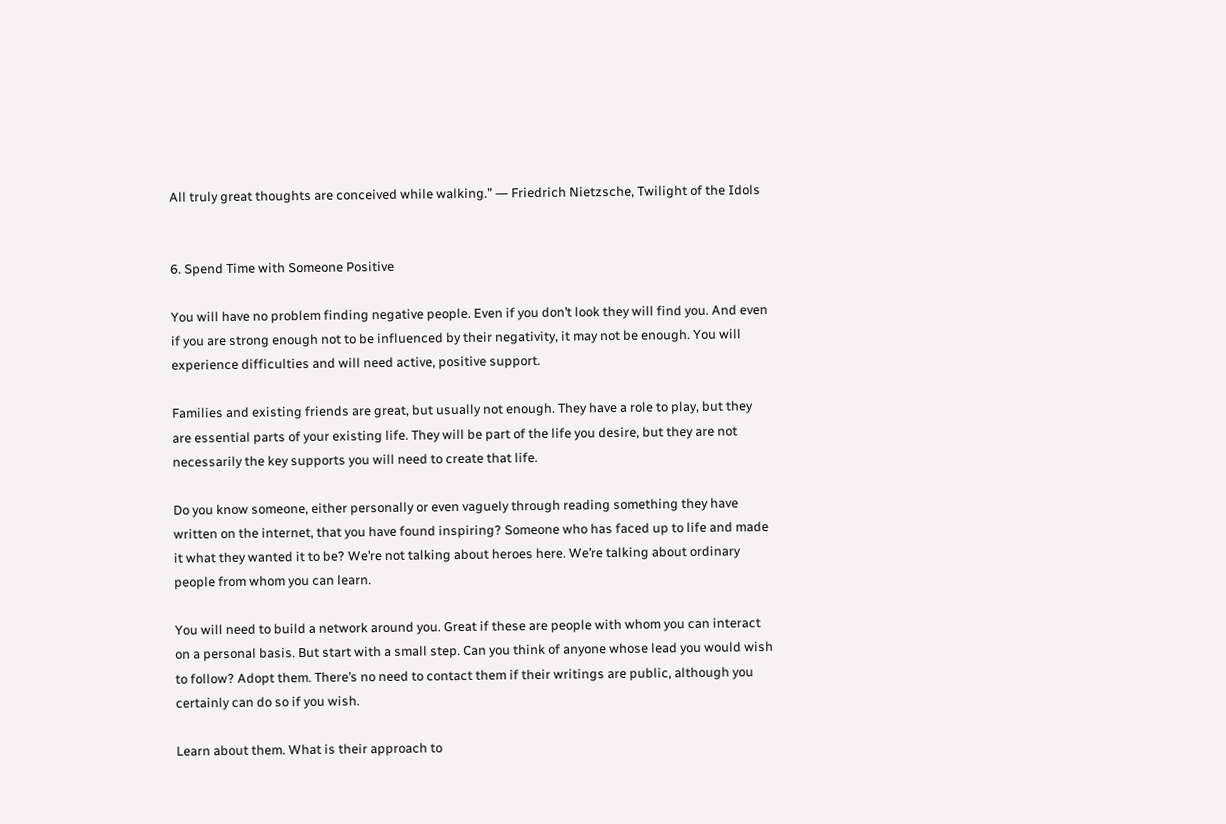All truly great thoughts are conceived while walking.” ― Friedrich Nietzsche, Twilight of the Idols


6. Spend Time with Someone Positive

You will have no problem finding negative people. Even if you don’t look they will find you. And even if you are strong enough not to be influenced by their negativity, it may not be enough. You will experience difficulties and will need active, positive support.

Families and existing friends are great, but usually not enough. They have a role to play, but they are essential parts of your existing life. They will be part of the life you desire, but they are not necessarily the key supports you will need to create that life.

Do you know someone, either personally or even vaguely through reading something they have written on the internet, that you have found inspiring? Someone who has faced up to life and made it what they wanted it to be? We’re not talking about heroes here. We’re talking about ordinary people from whom you can learn.

You will need to build a network around you. Great if these are people with whom you can interact on a personal basis. But start with a small step. Can you think of anyone whose lead you would wish to follow? Adopt them. There’s no need to contact them if their writings are public, although you certainly can do so if you wish.

Learn about them. What is their approach to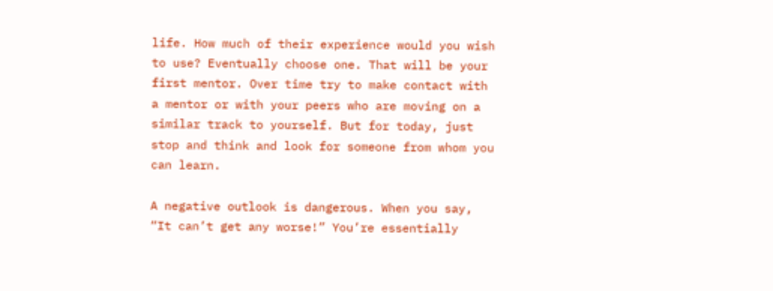life. How much of their experience would you wish to use? Eventually choose one. That will be your first mentor. Over time try to make contact with a mentor or with your peers who are moving on a similar track to yourself. But for today, just stop and think and look for someone from whom you can learn.

A negative outlook is dangerous. When you say, “It can’t get any worse!” You’re essentially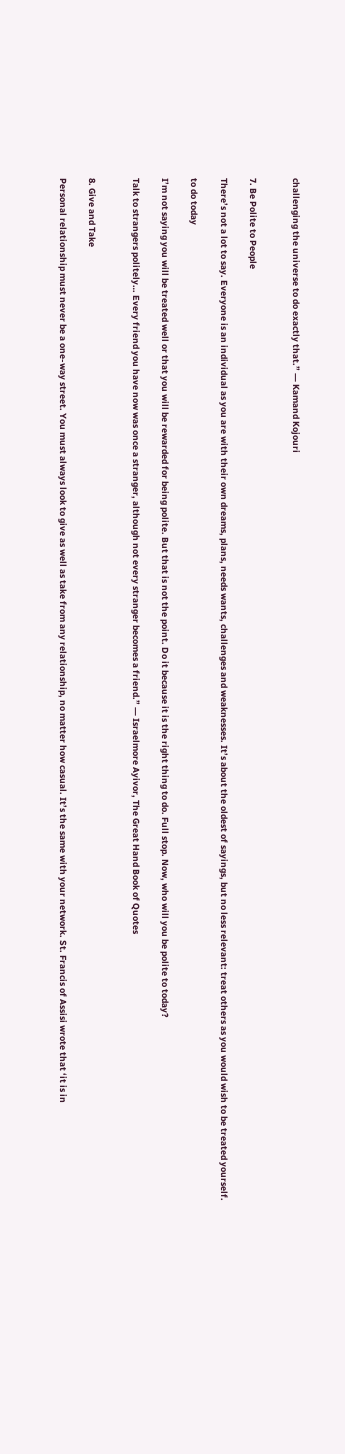challenging the universe to do exactly that.” ― Kamand Kojouri


7. Be Polite to People

There’s not a lot to say. Everyone is an individual as you are with their own dreams, plans, needs wants, challenges and weaknesses. It’s about the oldest of sayings, but no less relevant: treat others as you would wish to be treated yourself.

to do today

I’m not saying you will be treated well or that you will be rewarded for being polite. But that is not the point. Do it because it is the right thing to do. Full stop. Now, who will you be polite to today?

Talk to strangers politely… Every friend you have now was once a stranger, although not every stranger becomes a friend.” ― Israelmore Ayivor, The Great Hand Book of Quotes


8. Give and Take

Personal relationship must never be a one-way street. You must always look to give as well as take from any relationship, no matter how casual. It’s the same with your network. St. Francis of Assisi wrote that ‘it is in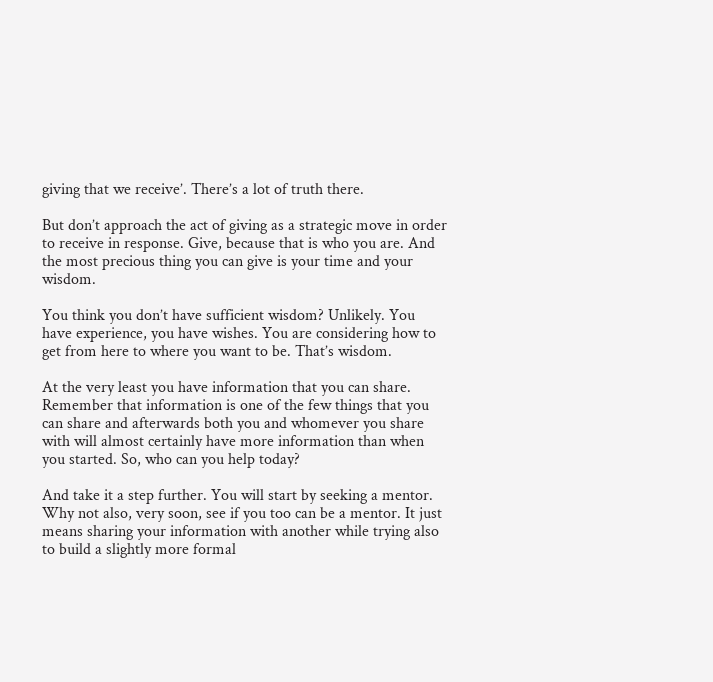giving that we receive’. There’s a lot of truth there.

But don’t approach the act of giving as a strategic move in order to receive in response. Give, because that is who you are. And the most precious thing you can give is your time and your wisdom.

You think you don’t have sufficient wisdom? Unlikely. You have experience, you have wishes. You are considering how to get from here to where you want to be. That’s wisdom.

At the very least you have information that you can share. Remember that information is one of the few things that you can share and afterwards both you and whomever you share with will almost certainly have more information than when you started. So, who can you help today?

And take it a step further. You will start by seeking a mentor. Why not also, very soon, see if you too can be a mentor. It just means sharing your information with another while trying also to build a slightly more formal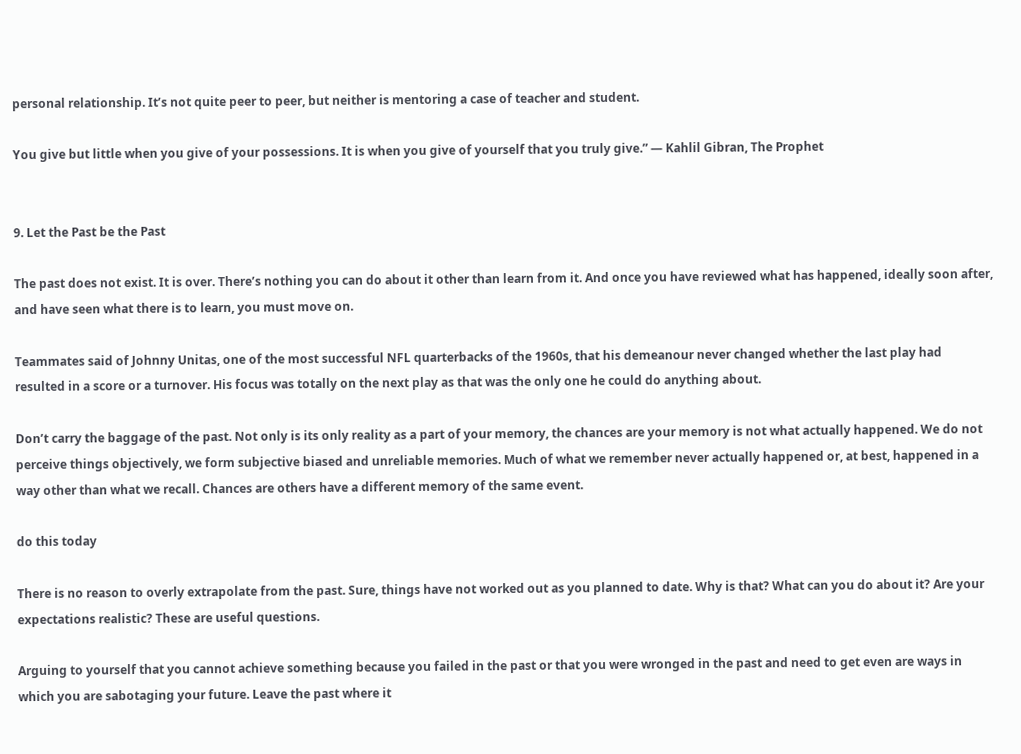personal relationship. It’s not quite peer to peer, but neither is mentoring a case of teacher and student.

You give but little when you give of your possessions. It is when you give of yourself that you truly give.” ― Kahlil Gibran, The Prophet


9. Let the Past be the Past

The past does not exist. It is over. There’s nothing you can do about it other than learn from it. And once you have reviewed what has happened, ideally soon after, and have seen what there is to learn, you must move on.

Teammates said of Johnny Unitas, one of the most successful NFL quarterbacks of the 1960s, that his demeanour never changed whether the last play had resulted in a score or a turnover. His focus was totally on the next play as that was the only one he could do anything about.

Don’t carry the baggage of the past. Not only is its only reality as a part of your memory, the chances are your memory is not what actually happened. We do not perceive things objectively, we form subjective biased and unreliable memories. Much of what we remember never actually happened or, at best, happened in a way other than what we recall. Chances are others have a different memory of the same event.

do this today

There is no reason to overly extrapolate from the past. Sure, things have not worked out as you planned to date. Why is that? What can you do about it? Are your expectations realistic? These are useful questions.

Arguing to yourself that you cannot achieve something because you failed in the past or that you were wronged in the past and need to get even are ways in which you are sabotaging your future. Leave the past where it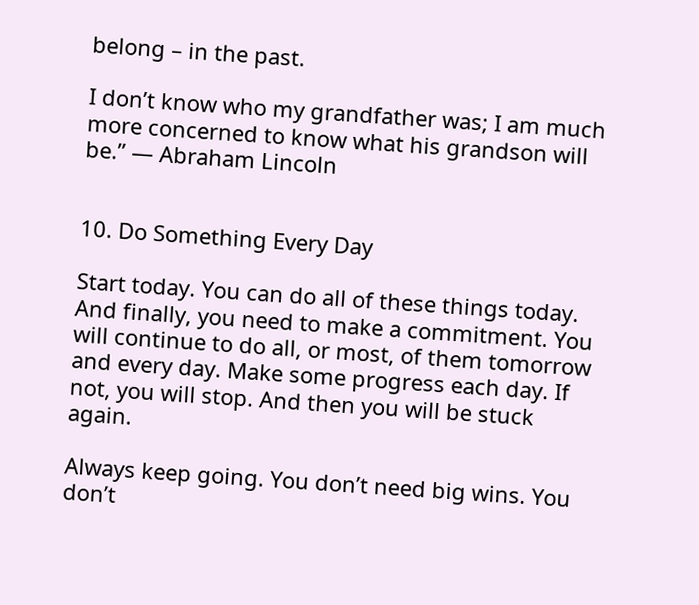belong – in the past.

I don’t know who my grandfather was; I am much more concerned to know what his grandson will be.” ― Abraham Lincoln


10. Do Something Every Day

Start today. You can do all of these things today. And finally, you need to make a commitment. You will continue to do all, or most, of them tomorrow and every day. Make some progress each day. If not, you will stop. And then you will be stuck again.

Always keep going. You don’t need big wins. You don’t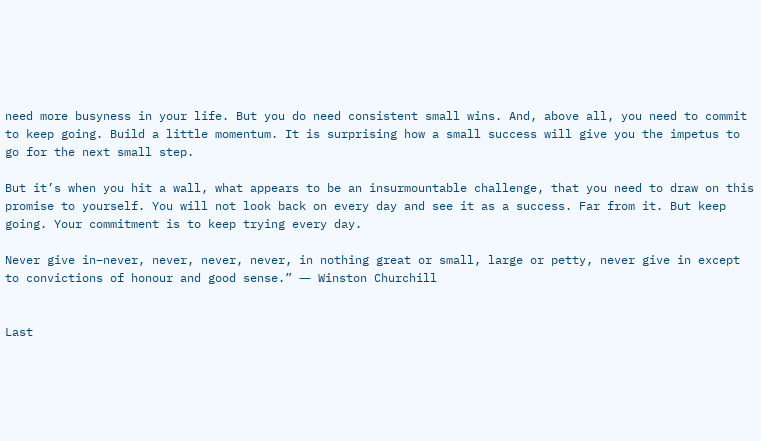need more busyness in your life. But you do need consistent small wins. And, above all, you need to commit to keep going. Build a little momentum. It is surprising how a small success will give you the impetus to go for the next small step.

But it’s when you hit a wall, what appears to be an insurmountable challenge, that you need to draw on this promise to yourself. You will not look back on every day and see it as a success. Far from it. But keep going. Your commitment is to keep trying every day.

Never give in–never, never, never, never, in nothing great or small, large or petty, never give in except to convictions of honour and good sense.” ― Winston Churchill


Last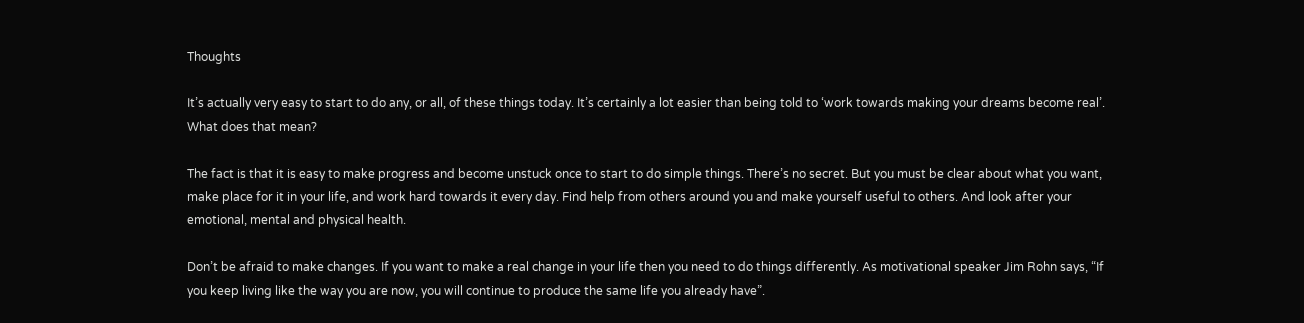Thoughts

It’s actually very easy to start to do any, or all, of these things today. It’s certainly a lot easier than being told to ‘work towards making your dreams become real’. What does that mean?

The fact is that it is easy to make progress and become unstuck once to start to do simple things. There’s no secret. But you must be clear about what you want, make place for it in your life, and work hard towards it every day. Find help from others around you and make yourself useful to others. And look after your emotional, mental and physical health.

Don’t be afraid to make changes. If you want to make a real change in your life then you need to do things differently. As motivational speaker Jim Rohn says, “If you keep living like the way you are now, you will continue to produce the same life you already have”.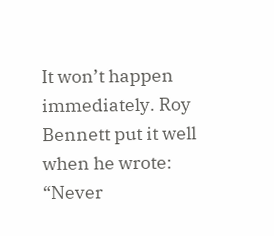It won’t happen immediately. Roy Bennett put it well when he wrote: “Never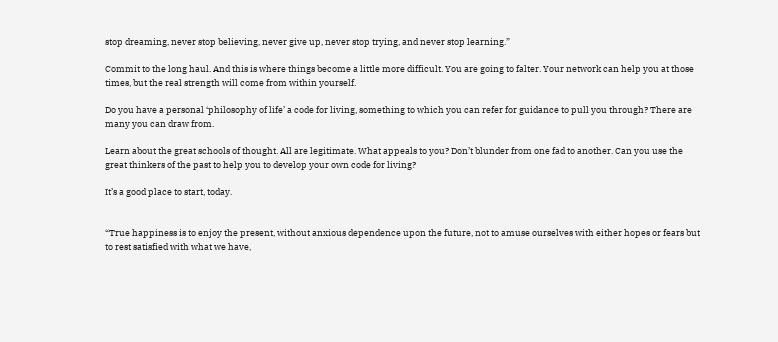stop dreaming, never stop believing, never give up, never stop trying, and never stop learning.”

Commit to the long haul. And this is where things become a little more difficult. You are going to falter. Your network can help you at those times, but the real strength will come from within yourself.

Do you have a personal ‘philosophy of life’ a code for living, something to which you can refer for guidance to pull you through? There are many you can draw from.

Learn about the great schools of thought. All are legitimate. What appeals to you? Don’t blunder from one fad to another. Can you use the great thinkers of the past to help you to develop your own code for living?

It’s a good place to start, today.


“True happiness is to enjoy the present, without anxious dependence upon the future, not to amuse ourselves with either hopes or fears but to rest satisfied with what we have,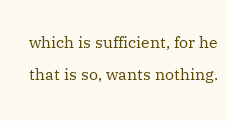which is sufficient, for he that is so, wants nothing.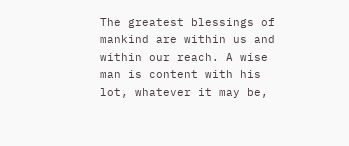The greatest blessings of mankind are within us and within our reach. A wise man is content with his lot, whatever it may be,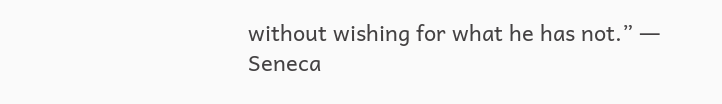without wishing for what he has not.” ― Seneca